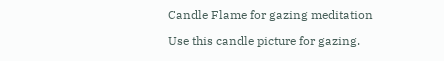Candle Flame for gazing meditation

Use this candle picture for gazing.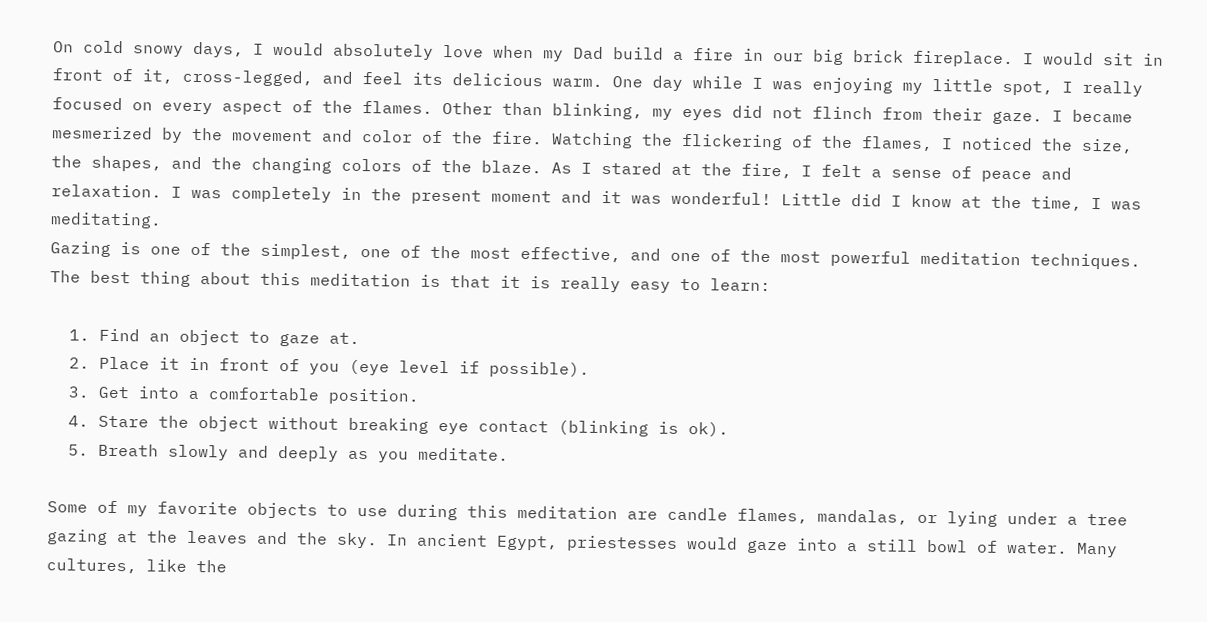On cold snowy days, I would absolutely love when my Dad build a fire in our big brick fireplace. I would sit in front of it, cross-legged, and feel its delicious warm. One day while I was enjoying my little spot, I really focused on every aspect of the flames. Other than blinking, my eyes did not flinch from their gaze. I became mesmerized by the movement and color of the fire. Watching the flickering of the flames, I noticed the size, the shapes, and the changing colors of the blaze. As I stared at the fire, I felt a sense of peace and relaxation. I was completely in the present moment and it was wonderful! Little did I know at the time, I was meditating.
Gazing is one of the simplest, one of the most effective, and one of the most powerful meditation techniques. The best thing about this meditation is that it is really easy to learn:

  1. Find an object to gaze at.
  2. Place it in front of you (eye level if possible).
  3. Get into a comfortable position.
  4. Stare the object without breaking eye contact (blinking is ok).
  5. Breath slowly and deeply as you meditate.

Some of my favorite objects to use during this meditation are candle flames, mandalas, or lying under a tree gazing at the leaves and the sky. In ancient Egypt, priestesses would gaze into a still bowl of water. Many cultures, like the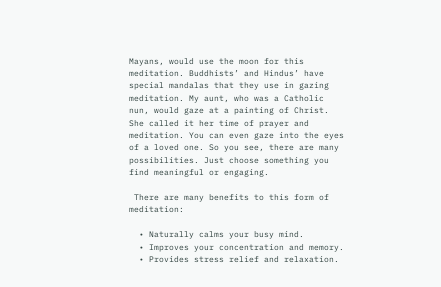Mayans, would use the moon for this meditation. Buddhists’ and Hindus’ have special mandalas that they use in gazing meditation. My aunt, who was a Catholic nun, would gaze at a painting of Christ. She called it her time of prayer and meditation. You can even gaze into the eyes of a loved one. So you see, there are many possibilities. Just choose something you find meaningful or engaging.

 There are many benefits to this form of meditation:

  • Naturally calms your busy mind.
  • Improves your concentration and memory.
  • Provides stress relief and relaxation.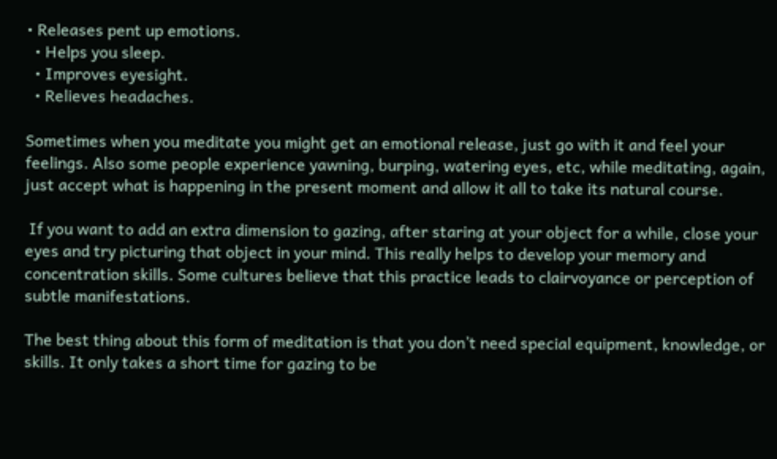• Releases pent up emotions.
  • Helps you sleep.
  • Improves eyesight.
  • Relieves headaches.

Sometimes when you meditate you might get an emotional release, just go with it and feel your feelings. Also some people experience yawning, burping, watering eyes, etc, while meditating, again, just accept what is happening in the present moment and allow it all to take its natural course.

 If you want to add an extra dimension to gazing, after staring at your object for a while, close your eyes and try picturing that object in your mind. This really helps to develop your memory and concentration skills. Some cultures believe that this practice leads to clairvoyance or perception of subtle manifestations.

The best thing about this form of meditation is that you don’t need special equipment, knowledge, or skills. It only takes a short time for gazing to be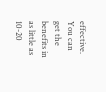effective. You can get the benefits in as little as 10-20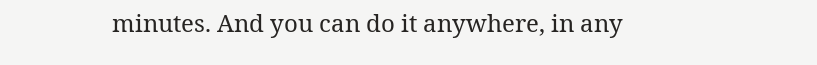minutes. And you can do it anywhere, in any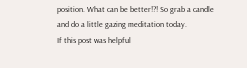position. What can be better!?! So grab a candle and do a little gazing meditation today.
If this post was helpful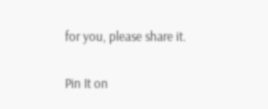for you, please share it.

Pin It on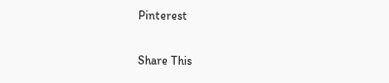Pinterest

Share This